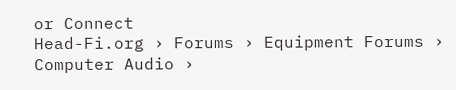or Connect
Head-Fi.org › Forums › Equipment Forums › Computer Audio ›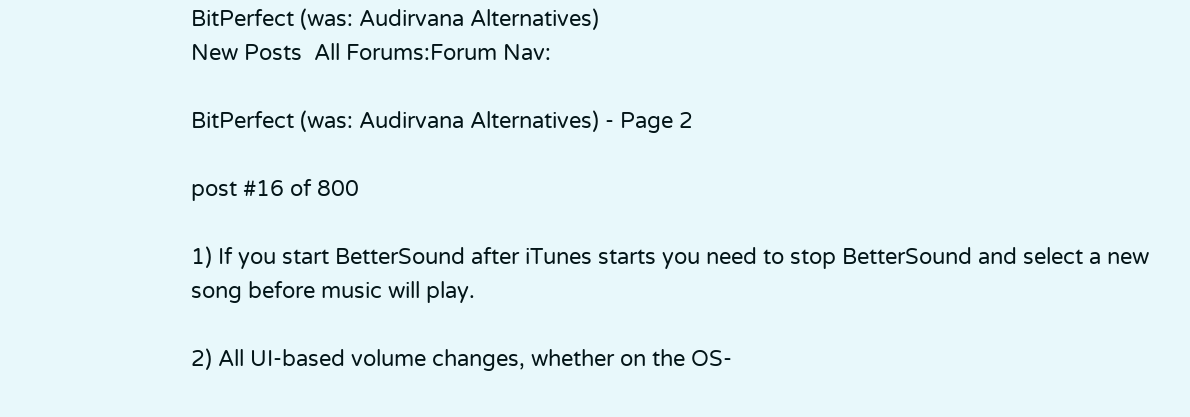BitPerfect (was: Audirvana Alternatives)
New Posts  All Forums:Forum Nav:

BitPerfect (was: Audirvana Alternatives) - Page 2

post #16 of 800

1) If you start BetterSound after iTunes starts you need to stop BetterSound and select a new song before music will play.

2) All UI-based volume changes, whether on the OS-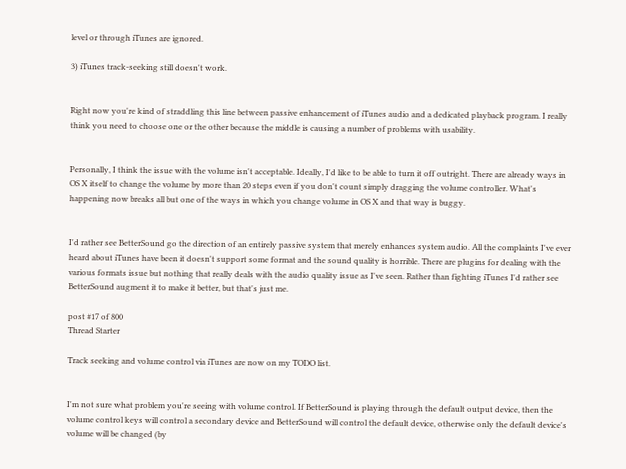level or through iTunes are ignored.

3) iTunes track-seeking still doesn't work.


Right now you're kind of straddling this line between passive enhancement of iTunes audio and a dedicated playback program. I really think you need to choose one or the other because the middle is causing a number of problems with usability.


Personally, I think the issue with the volume isn't acceptable. Ideally, I'd like to be able to turn it off outright. There are already ways in OS X itself to change the volume by more than 20 steps even if you don't count simply dragging the volume controller. What's happening now breaks all but one of the ways in which you change volume in OS X and that way is buggy.


I'd rather see BetterSound go the direction of an entirely passive system that merely enhances system audio. All the complaints I've ever heard about iTunes have been it doesn't support some format and the sound quality is horrible. There are plugins for dealing with the various formats issue but nothing that really deals with the audio quality issue as I've seen. Rather than fighting iTunes I'd rather see BetterSound augment it to make it better, but that's just me.

post #17 of 800
Thread Starter

Track seeking and volume control via iTunes are now on my TODO list.


I'm not sure what problem you're seeing with volume control. If BetterSound is playing through the default output device, then the volume control keys will control a secondary device and BetterSound will control the default device, otherwise only the default device's volume will be changed (by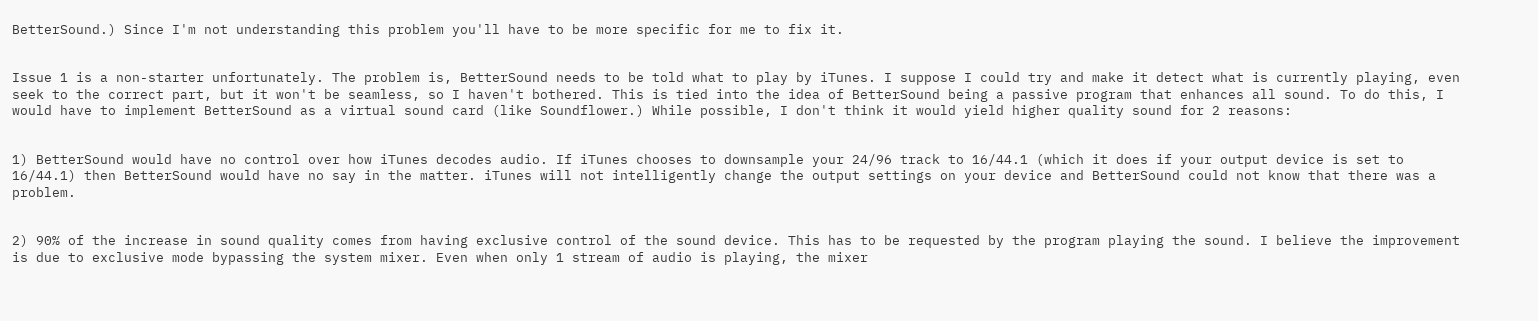BetterSound.) Since I'm not understanding this problem you'll have to be more specific for me to fix it.


Issue 1 is a non-starter unfortunately. The problem is, BetterSound needs to be told what to play by iTunes. I suppose I could try and make it detect what is currently playing, even seek to the correct part, but it won't be seamless, so I haven't bothered. This is tied into the idea of BetterSound being a passive program that enhances all sound. To do this, I would have to implement BetterSound as a virtual sound card (like Soundflower.) While possible, I don't think it would yield higher quality sound for 2 reasons:


1) BetterSound would have no control over how iTunes decodes audio. If iTunes chooses to downsample your 24/96 track to 16/44.1 (which it does if your output device is set to 16/44.1) then BetterSound would have no say in the matter. iTunes will not intelligently change the output settings on your device and BetterSound could not know that there was a problem.


2) 90% of the increase in sound quality comes from having exclusive control of the sound device. This has to be requested by the program playing the sound. I believe the improvement is due to exclusive mode bypassing the system mixer. Even when only 1 stream of audio is playing, the mixer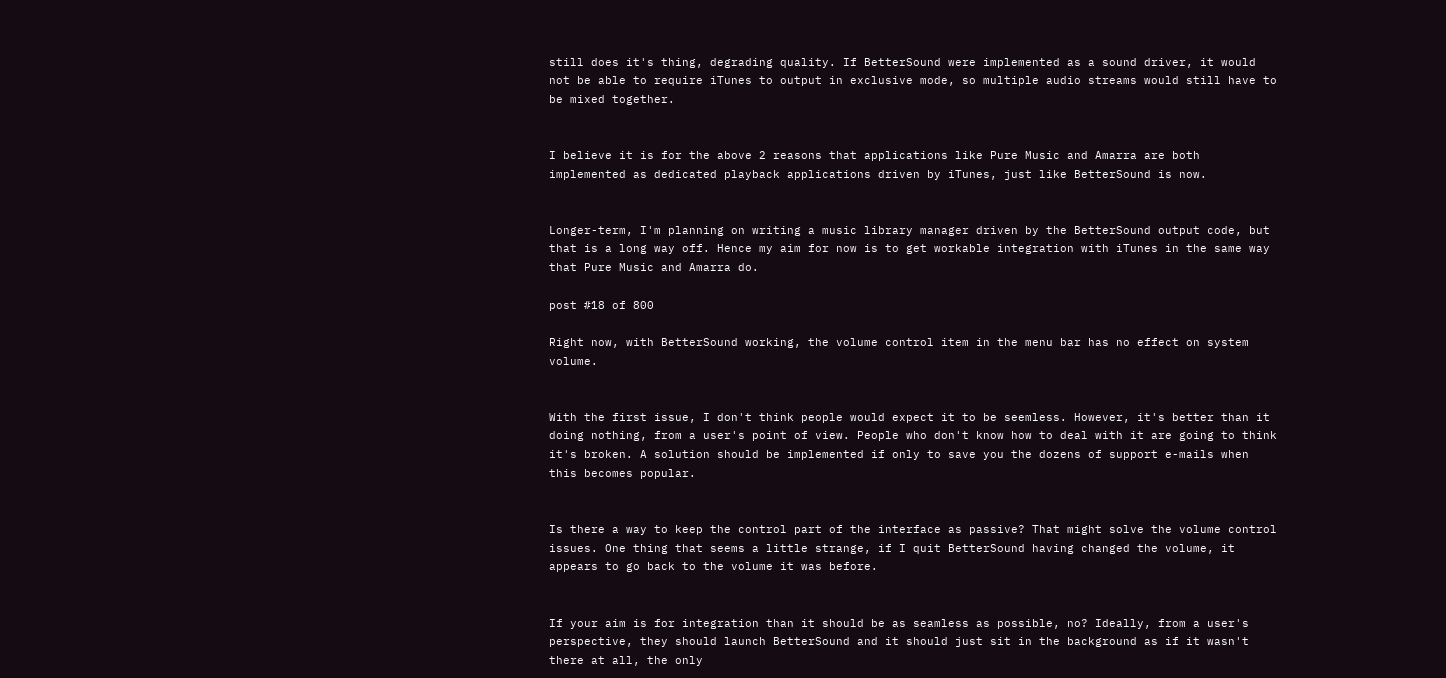still does it's thing, degrading quality. If BetterSound were implemented as a sound driver, it would not be able to require iTunes to output in exclusive mode, so multiple audio streams would still have to be mixed together.


I believe it is for the above 2 reasons that applications like Pure Music and Amarra are both implemented as dedicated playback applications driven by iTunes, just like BetterSound is now.


Longer-term, I'm planning on writing a music library manager driven by the BetterSound output code, but that is a long way off. Hence my aim for now is to get workable integration with iTunes in the same way that Pure Music and Amarra do.

post #18 of 800

Right now, with BetterSound working, the volume control item in the menu bar has no effect on system volume.


With the first issue, I don't think people would expect it to be seemless. However, it's better than it doing nothing, from a user's point of view. People who don't know how to deal with it are going to think it's broken. A solution should be implemented if only to save you the dozens of support e-mails when this becomes popular.


Is there a way to keep the control part of the interface as passive? That might solve the volume control issues. One thing that seems a little strange, if I quit BetterSound having changed the volume, it appears to go back to the volume it was before.


If your aim is for integration than it should be as seamless as possible, no? Ideally, from a user's perspective, they should launch BetterSound and it should just sit in the background as if it wasn't there at all, the only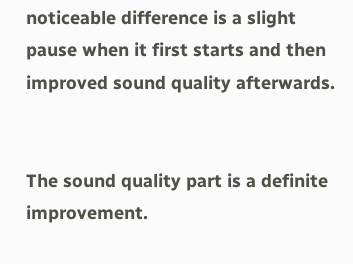noticeable difference is a slight pause when it first starts and then improved sound quality afterwards.


The sound quality part is a definite improvement.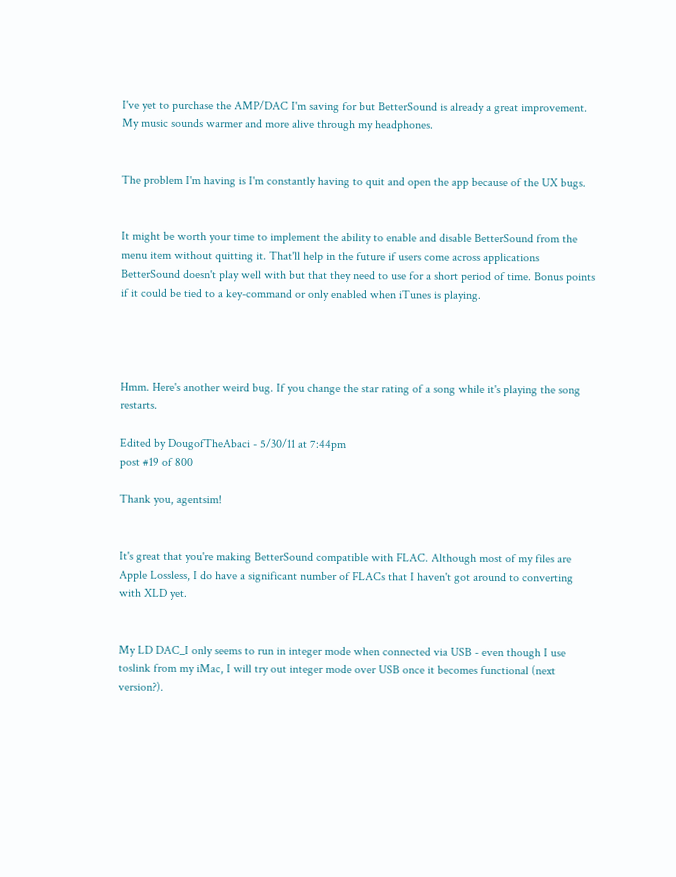I've yet to purchase the AMP/DAC I'm saving for but BetterSound is already a great improvement. My music sounds warmer and more alive through my headphones.


The problem I'm having is I'm constantly having to quit and open the app because of the UX bugs.


It might be worth your time to implement the ability to enable and disable BetterSound from the menu item without quitting it. That'll help in the future if users come across applications BetterSound doesn't play well with but that they need to use for a short period of time. Bonus points if it could be tied to a key-command or only enabled when iTunes is playing.




Hmm. Here's another weird bug. If you change the star rating of a song while it's playing the song restarts.

Edited by DougofTheAbaci - 5/30/11 at 7:44pm
post #19 of 800

Thank you, agentsim!


It's great that you're making BetterSound compatible with FLAC. Although most of my files are Apple Lossless, I do have a significant number of FLACs that I haven't got around to converting with XLD yet.


My LD DAC_I only seems to run in integer mode when connected via USB - even though I use toslink from my iMac, I will try out integer mode over USB once it becomes functional (next version?).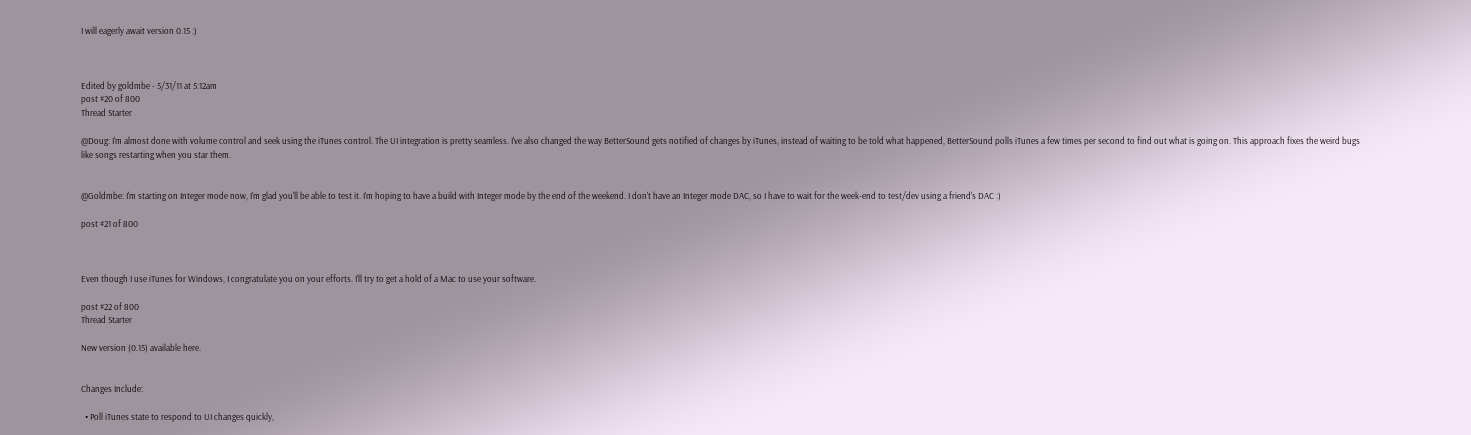I will eagerly await version 0.15 :)



Edited by goldmbe - 5/31/11 at 5:12am
post #20 of 800
Thread Starter

@Doug: I'm almost done with volume control and seek using the iTunes control. The UI integration is pretty seamless. I've also changed the way BetterSound gets notified of changes by iTunes, instead of waiting to be told what happened, BetterSound polls iTunes a few times per second to find out what is going on. This approach fixes the weird bugs like songs restarting when you star them.


@Goldmbe: I'm starting on Integer mode now, I'm glad you'll be able to test it. I'm hoping to have a build with Integer mode by the end of the weekend. I don't have an Integer mode DAC, so I have to wait for the week-end to test/dev using a friend's DAC :)

post #21 of 800



Even though I use iTunes for Windows, I congratulate you on your efforts. I'll try to get a hold of a Mac to use your software.

post #22 of 800
Thread Starter

New version (0.15) available here.


Changes Include:

  • Poll iTunes state to respond to UI changes quickly,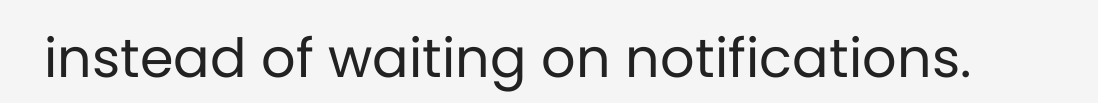instead of waiting on notifications.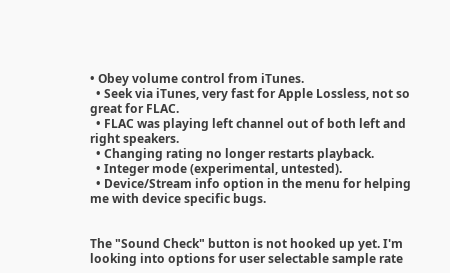• Obey volume control from iTunes.
  • Seek via iTunes, very fast for Apple Lossless, not so great for FLAC.
  • FLAC was playing left channel out of both left and right speakers.
  • Changing rating no longer restarts playback.
  • Integer mode (experimental, untested).
  • Device/Stream info option in the menu for helping me with device specific bugs.


The "Sound Check" button is not hooked up yet. I'm looking into options for user selectable sample rate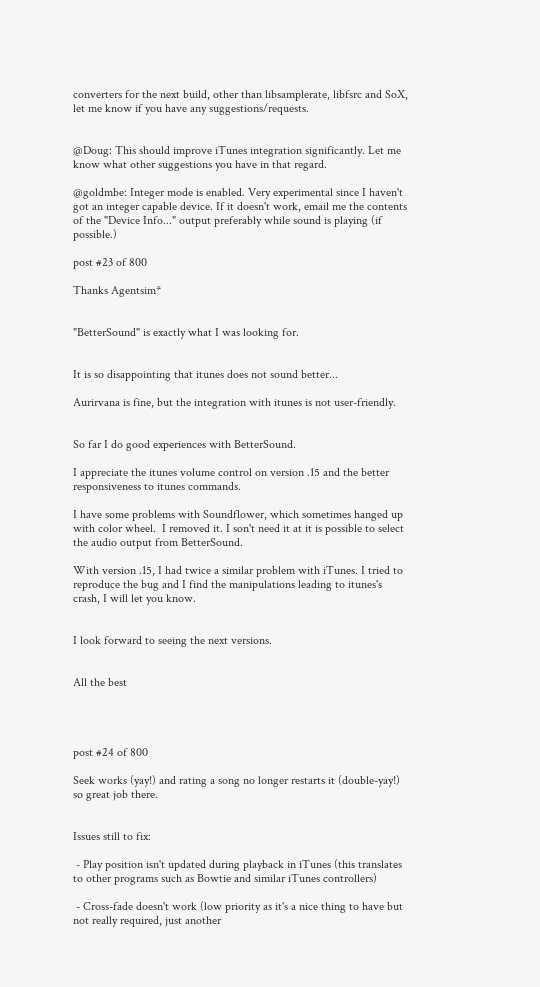converters for the next build, other than libsamplerate, libfsrc and SoX, let me know if you have any suggestions/requests.


@Doug: This should improve iTunes integration significantly. Let me know what other suggestions you have in that regard.

@goldmbe: Integer mode is enabled. Very experimental since I haven't got an integer capable device. If it doesn't work, email me the contents of the "Device Info..." output preferably while sound is playing (if possible.)

post #23 of 800

Thanks Agentsim*


"BetterSound" is exactly what I was looking for.


It is so disappointing that itunes does not sound better...

Aurirvana is fine, but the integration with itunes is not user-friendly.


So far I do good experiences with BetterSound.

I appreciate the itunes volume control on version .15 and the better responsiveness to itunes commands.

I have some problems with Soundflower, which sometimes hanged up with color wheel.  I removed it. I son't need it at it is possible to select the audio output from BetterSound.

With version .15, I had twice a similar problem with iTunes. I tried to reproduce the bug and I find the manipulations leading to itunes's crash, I will let you know.


I look forward to seeing the next versions.


All the best




post #24 of 800

Seek works (yay!) and rating a song no longer restarts it (double-yay!) so great job there.


Issues still to fix:

 - Play position isn't updated during playback in iTunes (this translates to other programs such as Bowtie and similar iTunes controllers)

 - Cross-fade doesn't work (low priority as it's a nice thing to have but not really required, just another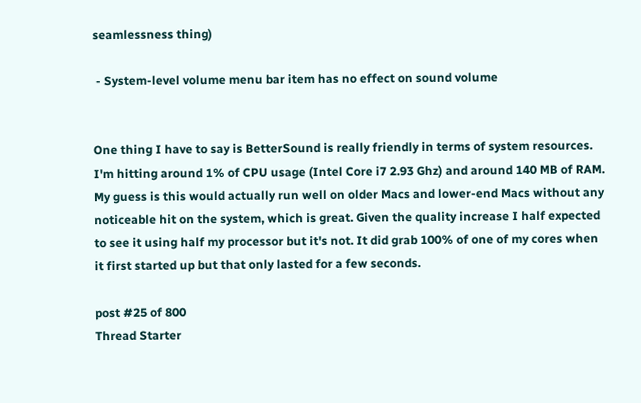seamlessness thing)

 - System-level volume menu bar item has no effect on sound volume


One thing I have to say is BetterSound is really friendly in terms of system resources. I'm hitting around 1% of CPU usage (Intel Core i7 2.93 Ghz) and around 140 MB of RAM. My guess is this would actually run well on older Macs and lower-end Macs without any noticeable hit on the system, which is great. Given the quality increase I half expected to see it using half my processor but it's not. It did grab 100% of one of my cores when it first started up but that only lasted for a few seconds.

post #25 of 800
Thread Starter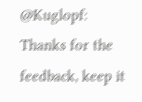@Kuglopf: Thanks for the feedback, keep it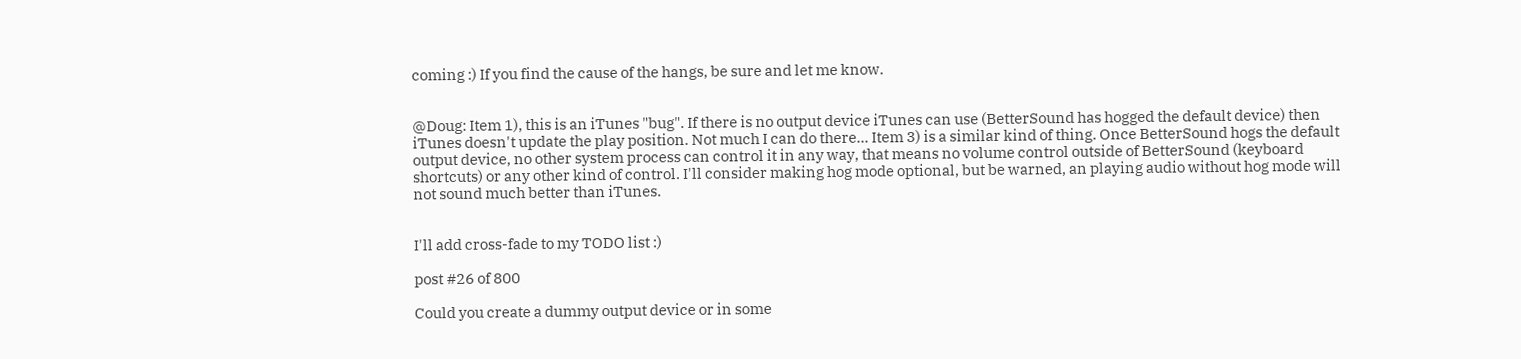coming :) If you find the cause of the hangs, be sure and let me know.


@Doug: Item 1), this is an iTunes "bug". If there is no output device iTunes can use (BetterSound has hogged the default device) then iTunes doesn't update the play position. Not much I can do there... Item 3) is a similar kind of thing. Once BetterSound hogs the default output device, no other system process can control it in any way, that means no volume control outside of BetterSound (keyboard shortcuts) or any other kind of control. I'll consider making hog mode optional, but be warned, an playing audio without hog mode will not sound much better than iTunes.


I'll add cross-fade to my TODO list :)

post #26 of 800

Could you create a dummy output device or in some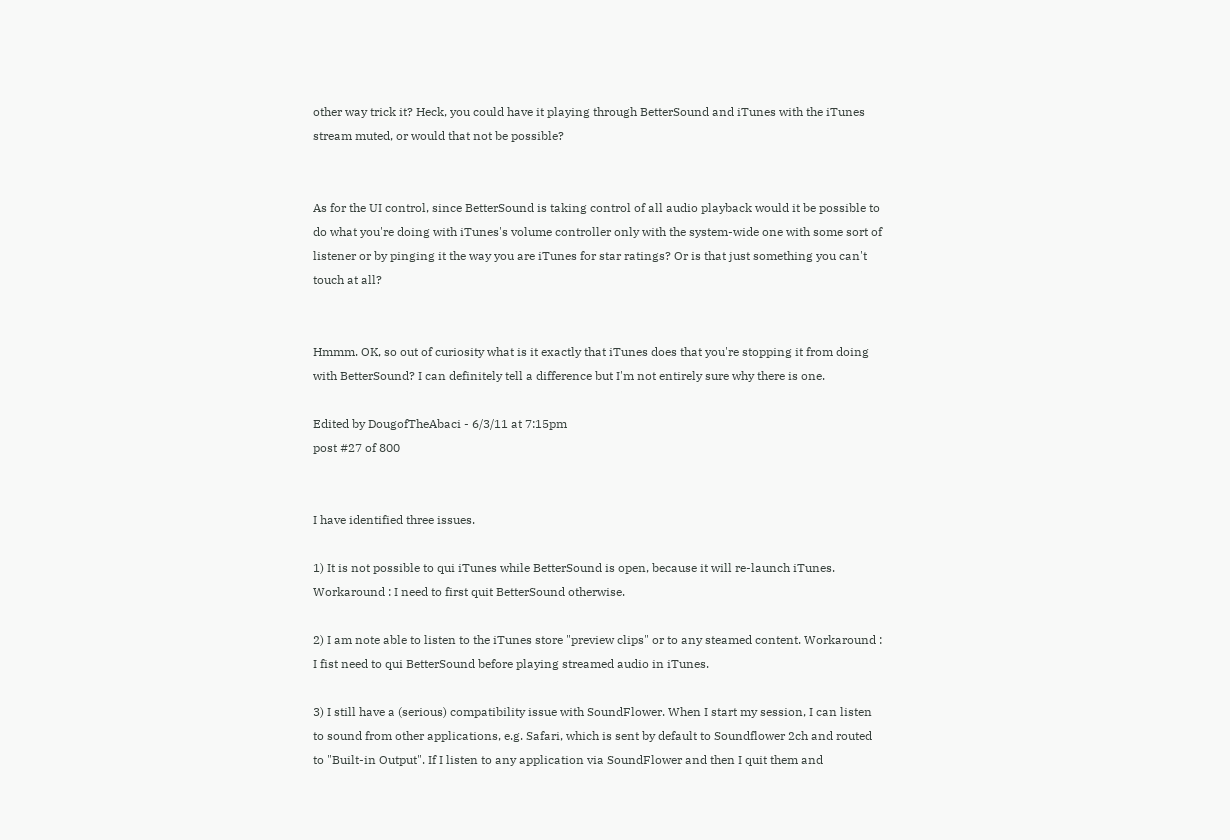other way trick it? Heck, you could have it playing through BetterSound and iTunes with the iTunes stream muted, or would that not be possible?


As for the UI control, since BetterSound is taking control of all audio playback would it be possible to do what you're doing with iTunes's volume controller only with the system-wide one with some sort of listener or by pinging it the way you are iTunes for star ratings? Or is that just something you can't touch at all?


Hmmm. OK, so out of curiosity what is it exactly that iTunes does that you're stopping it from doing with BetterSound? I can definitely tell a difference but I'm not entirely sure why there is one.

Edited by DougofTheAbaci - 6/3/11 at 7:15pm
post #27 of 800


I have identified three issues.

1) It is not possible to qui iTunes while BetterSound is open, because it will re-launch iTunes. Workaround : I need to first quit BetterSound otherwise.

2) I am note able to listen to the iTunes store "preview clips" or to any steamed content. Workaround : I fist need to qui BetterSound before playing streamed audio in iTunes.

3) I still have a (serious) compatibility issue with SoundFlower. When I start my session, I can listen to sound from other applications, e.g. Safari, which is sent by default to Soundflower 2ch and routed to "Built-in Output". If I listen to any application via SoundFlower and then I quit them and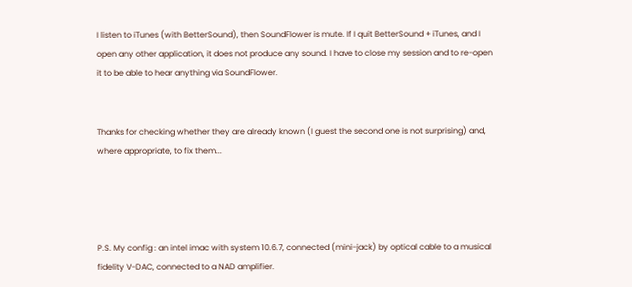I listen to iTunes (with BetterSound), then SoundFlower is mute. If I quit BetterSound + iTunes, and I open any other application, it does not produce any sound. I have to close my session and to re-open it to be able to hear anything via SoundFlower.


Thanks for checking whether they are already known (I guest the second one is not surprising) and, where appropriate, to fix them...




P.S. My config : an intel imac with system 10.6.7, connected (mini-jack) by optical cable to a musical fidelity V-DAC, connected to a NAD amplifier.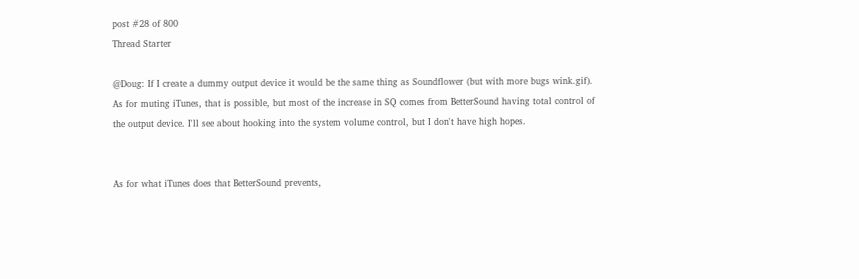post #28 of 800
Thread Starter

@Doug: If I create a dummy output device it would be the same thing as Soundflower (but with more bugs wink.gif). As for muting iTunes, that is possible, but most of the increase in SQ comes from BetterSound having total control of the output device. I'll see about hooking into the system volume control, but I don't have high hopes.


As for what iTunes does that BetterSound prevents,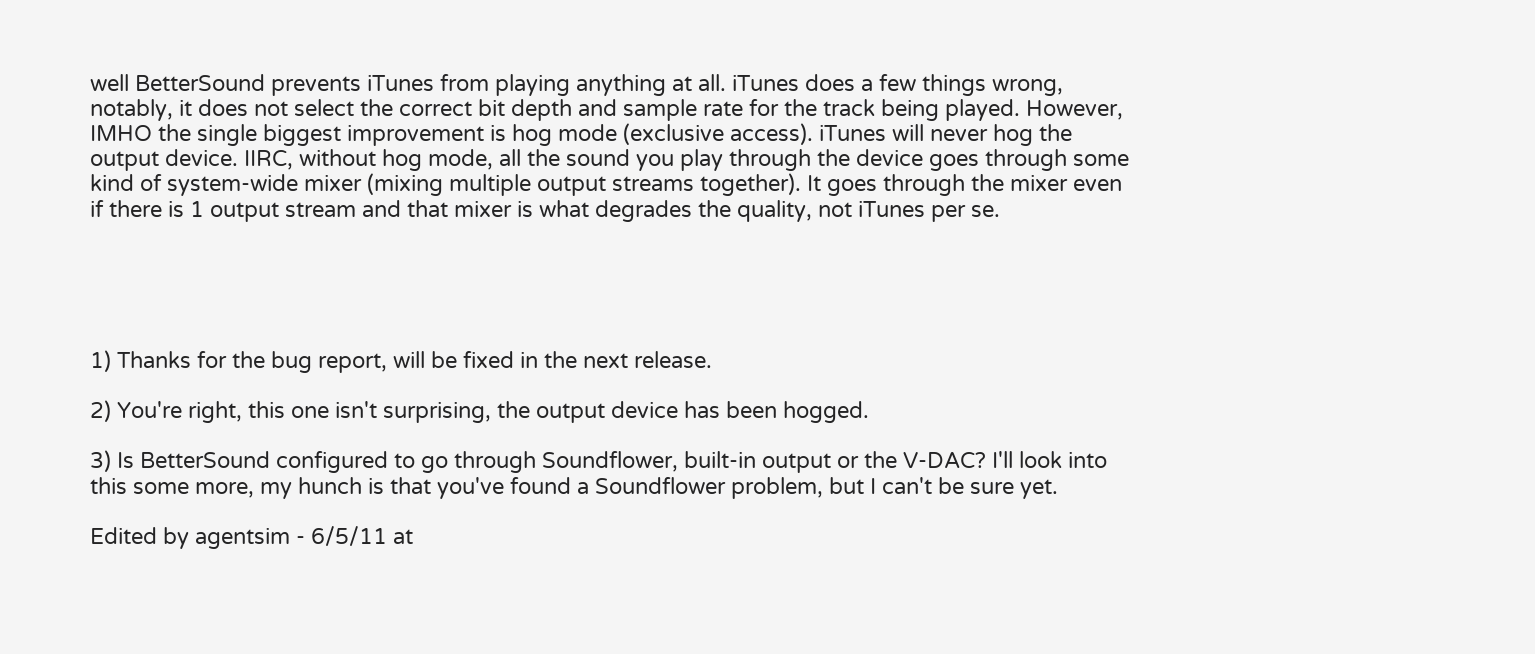well BetterSound prevents iTunes from playing anything at all. iTunes does a few things wrong, notably, it does not select the correct bit depth and sample rate for the track being played. However, IMHO the single biggest improvement is hog mode (exclusive access). iTunes will never hog the output device. IIRC, without hog mode, all the sound you play through the device goes through some kind of system-wide mixer (mixing multiple output streams together). It goes through the mixer even if there is 1 output stream and that mixer is what degrades the quality, not iTunes per se.





1) Thanks for the bug report, will be fixed in the next release.

2) You're right, this one isn't surprising, the output device has been hogged.

3) Is BetterSound configured to go through Soundflower, built-in output or the V-DAC? I'll look into this some more, my hunch is that you've found a Soundflower problem, but I can't be sure yet.

Edited by agentsim - 6/5/11 at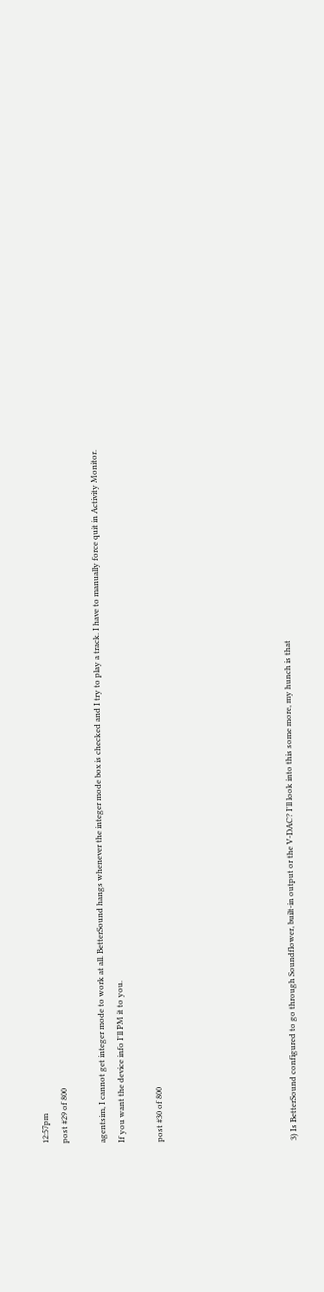12:57pm
post #29 of 800

agentsim, I cannot get integer mode to work at all. BetterSound hangs whenever the integer mode box is checked and I try to play a track. I have to manually force quit in Activity Monitor. If you want the device info I'll PM it to you.

post #30 of 800






3) Is BetterSound configured to go through Soundflower, built-in output or the V-DAC? I'll look into this some more, my hunch is that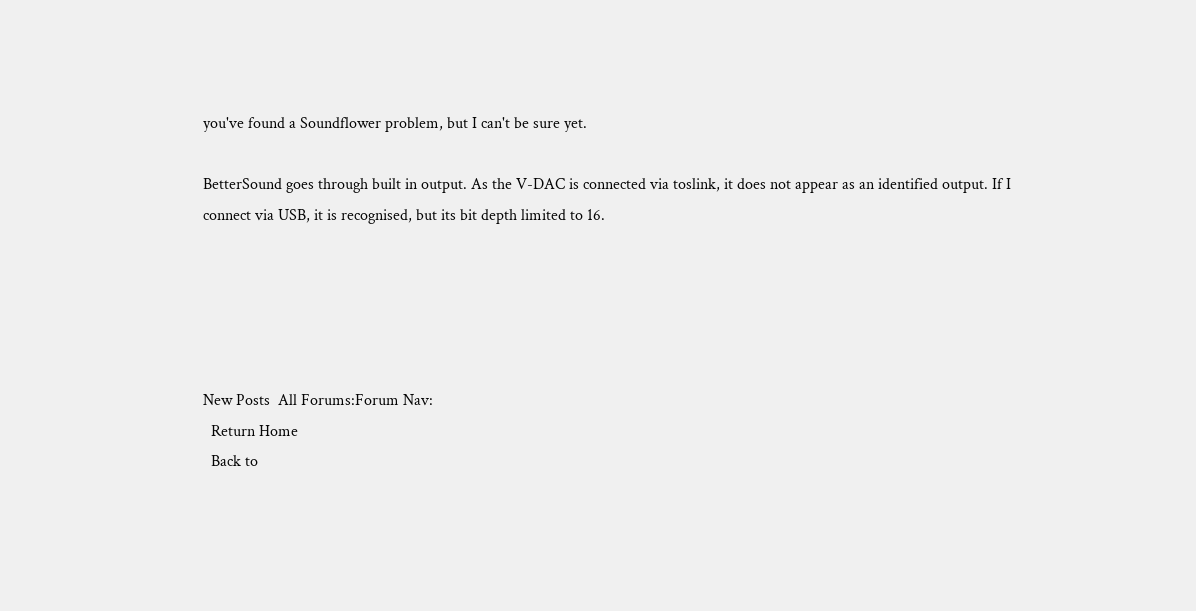you've found a Soundflower problem, but I can't be sure yet.

BetterSound goes through built in output. As the V-DAC is connected via toslink, it does not appear as an identified output. If I connect via USB, it is recognised, but its bit depth limited to 16.





New Posts  All Forums:Forum Nav:
  Return Home
  Back to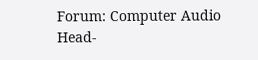Forum: Computer Audio
Head-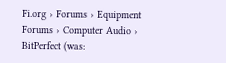Fi.org › Forums › Equipment Forums › Computer Audio › BitPerfect (was: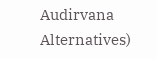Audirvana Alternatives)